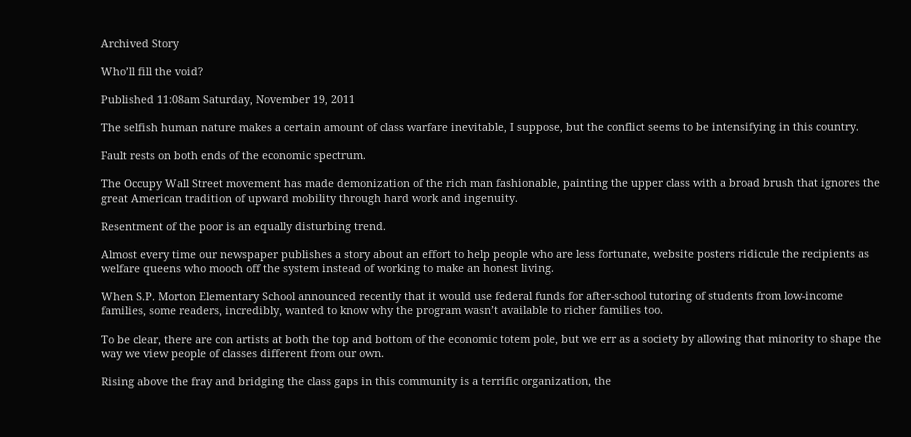Archived Story

Who’ll fill the void?

Published 11:08am Saturday, November 19, 2011

The selfish human nature makes a certain amount of class warfare inevitable, I suppose, but the conflict seems to be intensifying in this country.

Fault rests on both ends of the economic spectrum.

The Occupy Wall Street movement has made demonization of the rich man fashionable, painting the upper class with a broad brush that ignores the great American tradition of upward mobility through hard work and ingenuity.

Resentment of the poor is an equally disturbing trend.

Almost every time our newspaper publishes a story about an effort to help people who are less fortunate, website posters ridicule the recipients as welfare queens who mooch off the system instead of working to make an honest living.

When S.P. Morton Elementary School announced recently that it would use federal funds for after-school tutoring of students from low-income families, some readers, incredibly, wanted to know why the program wasn’t available to richer families too.

To be clear, there are con artists at both the top and bottom of the economic totem pole, but we err as a society by allowing that minority to shape the way we view people of classes different from our own.

Rising above the fray and bridging the class gaps in this community is a terrific organization, the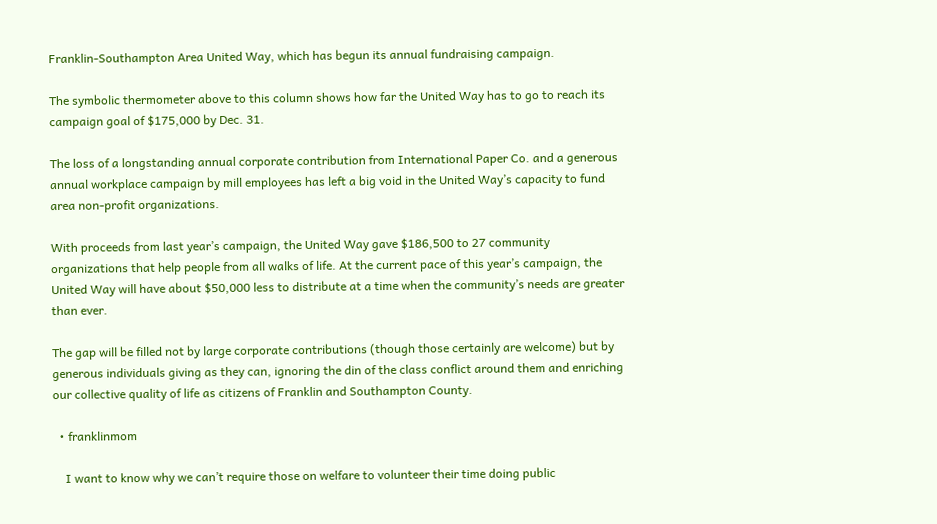Franklin-Southampton Area United Way, which has begun its annual fundraising campaign.

The symbolic thermometer above to this column shows how far the United Way has to go to reach its campaign goal of $175,000 by Dec. 31.

The loss of a longstanding annual corporate contribution from International Paper Co. and a generous annual workplace campaign by mill employees has left a big void in the United Way’s capacity to fund area non-profit organizations.

With proceeds from last year’s campaign, the United Way gave $186,500 to 27 community organizations that help people from all walks of life. At the current pace of this year’s campaign, the United Way will have about $50,000 less to distribute at a time when the community’s needs are greater than ever.

The gap will be filled not by large corporate contributions (though those certainly are welcome) but by generous individuals giving as they can, ignoring the din of the class conflict around them and enriching our collective quality of life as citizens of Franklin and Southampton County.

  • franklinmom

    I want to know why we can’t require those on welfare to volunteer their time doing public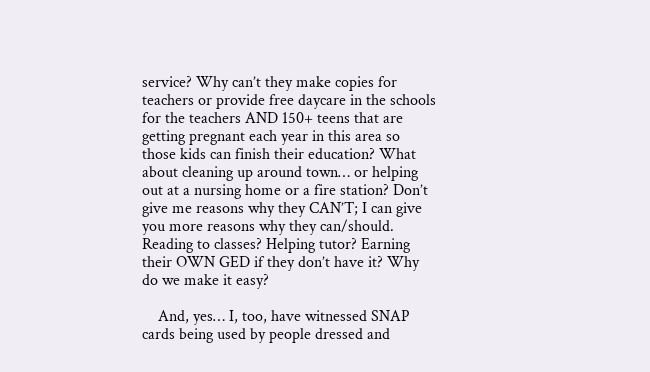service? Why can’t they make copies for teachers or provide free daycare in the schools for the teachers AND 150+ teens that are getting pregnant each year in this area so those kids can finish their education? What about cleaning up around town… or helping out at a nursing home or a fire station? Don’t give me reasons why they CAN’T; I can give you more reasons why they can/should. Reading to classes? Helping tutor? Earning their OWN GED if they don’t have it? Why do we make it easy?

    And, yes… I, too, have witnessed SNAP cards being used by people dressed and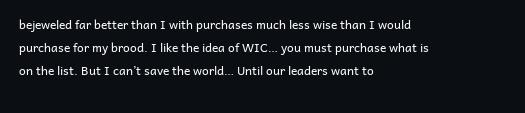bejeweled far better than I with purchases much less wise than I would purchase for my brood. I like the idea of WIC… you must purchase what is on the list. But I can’t save the world… Until our leaders want to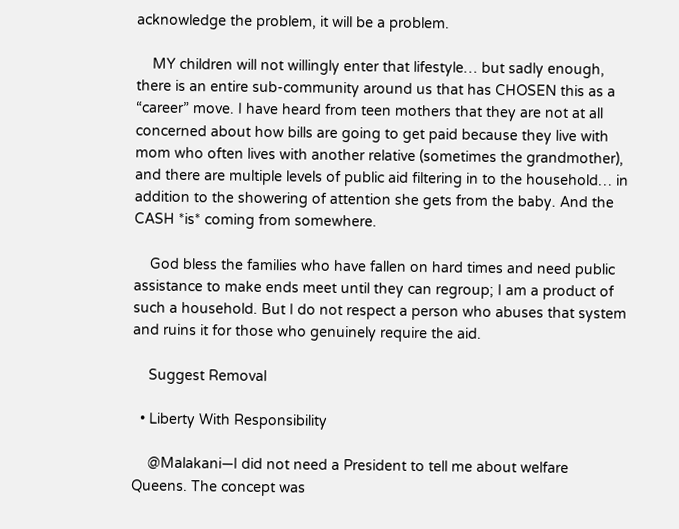acknowledge the problem, it will be a problem.

    MY children will not willingly enter that lifestyle… but sadly enough, there is an entire sub-community around us that has CHOSEN this as a “career” move. I have heard from teen mothers that they are not at all concerned about how bills are going to get paid because they live with mom who often lives with another relative (sometimes the grandmother), and there are multiple levels of public aid filtering in to the household… in addition to the showering of attention she gets from the baby. And the CASH *is* coming from somewhere.

    God bless the families who have fallen on hard times and need public assistance to make ends meet until they can regroup; I am a product of such a household. But I do not respect a person who abuses that system and ruins it for those who genuinely require the aid.

    Suggest Removal

  • Liberty With Responsibility

    @Malakani—I did not need a President to tell me about welfare Queens. The concept was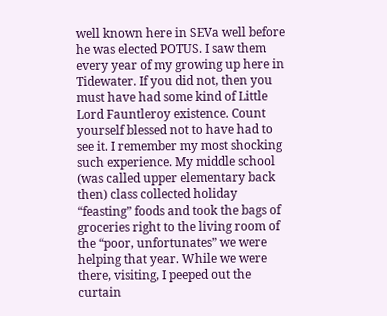well known here in SEVa well before he was elected POTUS. I saw them every year of my growing up here in Tidewater. If you did not, then you must have had some kind of Little Lord Fauntleroy existence. Count yourself blessed not to have had to see it. I remember my most shocking such experience. My middle school (was called upper elementary back then) class collected holiday “feasting” foods and took the bags of groceries right to the living room of the “poor, unfortunates” we were helping that year. While we were there, visiting, I peeped out the curtain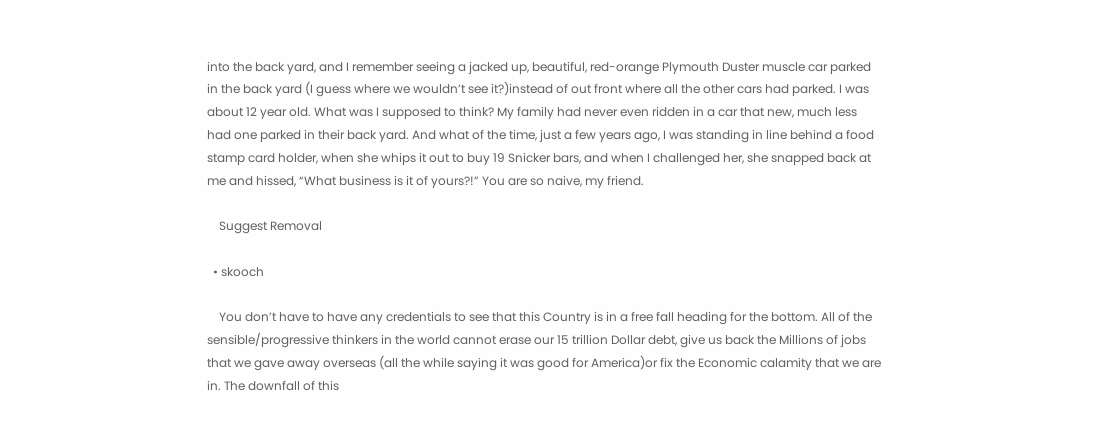into the back yard, and I remember seeing a jacked up, beautiful, red-orange Plymouth Duster muscle car parked in the back yard (I guess where we wouldn’t see it?)instead of out front where all the other cars had parked. I was about 12 year old. What was I supposed to think? My family had never even ridden in a car that new, much less had one parked in their back yard. And what of the time, just a few years ago, I was standing in line behind a food stamp card holder, when she whips it out to buy 19 Snicker bars, and when I challenged her, she snapped back at me and hissed, “What business is it of yours?!” You are so naive, my friend.

    Suggest Removal

  • skooch

    You don’t have to have any credentials to see that this Country is in a free fall heading for the bottom. All of the sensible/progressive thinkers in the world cannot erase our 15 trillion Dollar debt, give us back the Millions of jobs that we gave away overseas (all the while saying it was good for America)or fix the Economic calamity that we are in. The downfall of this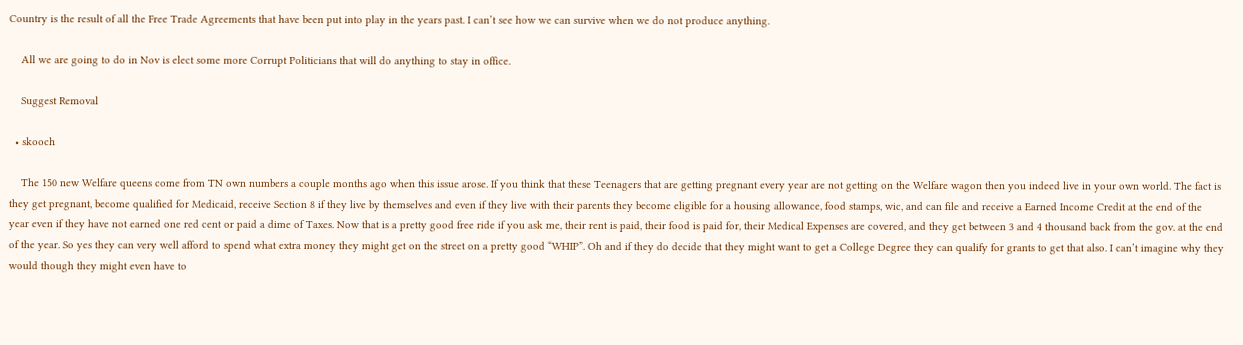Country is the result of all the Free Trade Agreements that have been put into play in the years past. I can’t see how we can survive when we do not produce anything.

    All we are going to do in Nov is elect some more Corrupt Politicians that will do anything to stay in office.

    Suggest Removal

  • skooch

    The 150 new Welfare queens come from TN own numbers a couple months ago when this issue arose. If you think that these Teenagers that are getting pregnant every year are not getting on the Welfare wagon then you indeed live in your own world. The fact is they get pregnant, become qualified for Medicaid, receive Section 8 if they live by themselves and even if they live with their parents they become eligible for a housing allowance, food stamps, wic, and can file and receive a Earned Income Credit at the end of the year even if they have not earned one red cent or paid a dime of Taxes. Now that is a pretty good free ride if you ask me, their rent is paid, their food is paid for, their Medical Expenses are covered, and they get between 3 and 4 thousand back from the gov. at the end of the year. So yes they can very well afford to spend what extra money they might get on the street on a pretty good “WHIP”. Oh and if they do decide that they might want to get a College Degree they can qualify for grants to get that also. I can’t imagine why they would though they might even have to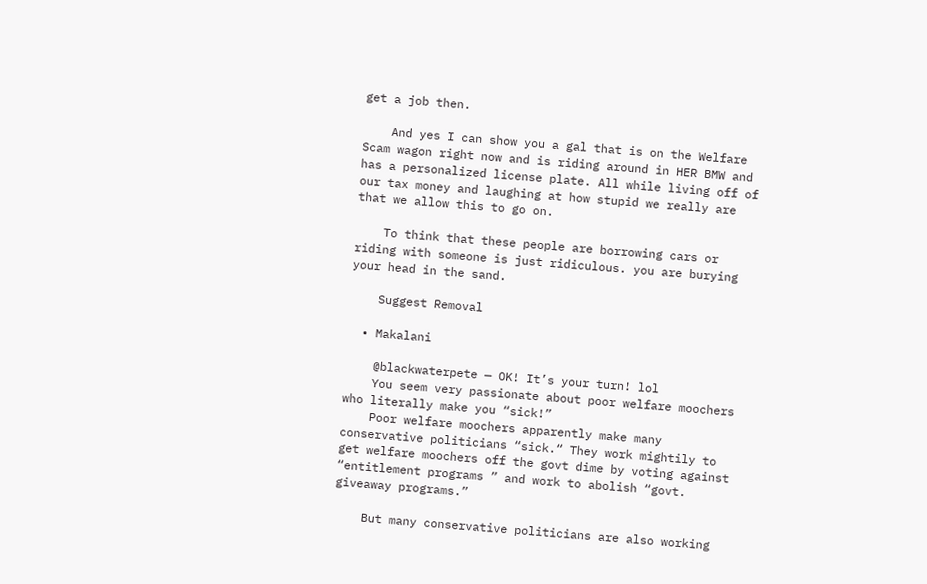get a job then.

    And yes I can show you a gal that is on the Welfare Scam wagon right now and is riding around in HER BMW and has a personalized license plate. All while living off of our tax money and laughing at how stupid we really are that we allow this to go on.

    To think that these people are borrowing cars or riding with someone is just ridiculous. you are burying your head in the sand.

    Suggest Removal

  • Makalani

    @blackwaterpete — OK! It’s your turn! lol
    You seem very passionate about poor welfare moochers who literally make you “sick!”
    Poor welfare moochers apparently make many conservative politicians “sick.“ They work mightily to get welfare moochers off the govt dime by voting against “entitlement programs ” and work to abolish “govt. giveaway programs.”

    But many conservative politicians are also working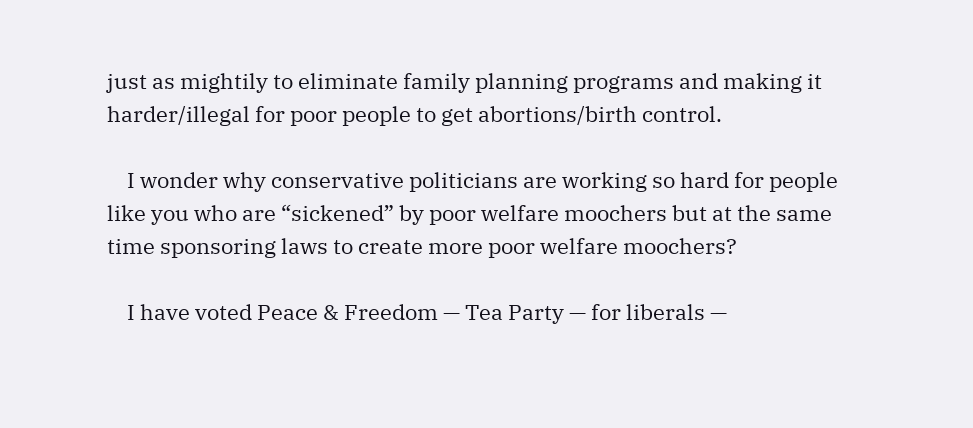just as mightily to eliminate family planning programs and making it harder/illegal for poor people to get abortions/birth control.

    I wonder why conservative politicians are working so hard for people like you who are “sickened” by poor welfare moochers but at the same time sponsoring laws to create more poor welfare moochers?

    I have voted Peace & Freedom — Tea Party — for liberals —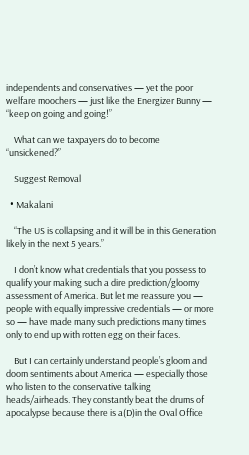independents and conservatives — yet the poor welfare moochers — just like the Energizer Bunny — “keep on going and going!”

    What can we taxpayers do to become “unsickened?”

    Suggest Removal

  • Makalani

    “The US is collapsing and it will be in this Generation likely in the next 5 years.”

    I don’t know what credentials that you possess to qualify your making such a dire prediction/gloomy assessment of America. But let me reassure you — people with equally impressive credentials — or more so — have made many such predictions many times only to end up with rotten egg on their faces.

    But I can certainly understand people’s gloom and doom sentiments about America — especially those who listen to the conservative talking heads/airheads. They constantly beat the drums of apocalypse because there is a(D)in the Oval Office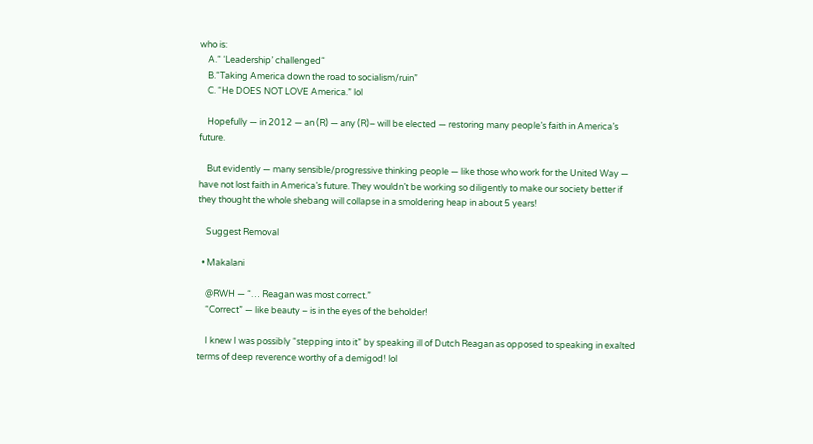who is:
    A.“ ‘Leadership’ challenged“
    B.“Taking America down the road to socialism/ruin”
    C. “He DOES NOT LOVE America.” lol

    Hopefully — in 2012 — an (R) — any (R)– will be elected — restoring many people’s faith in America’s future.

    But evidently — many sensible/progressive thinking people — like those who work for the United Way — have not lost faith in America’s future. They wouldn’t be working so diligently to make our society better if they thought the whole shebang will collapse in a smoldering heap in about 5 years!

    Suggest Removal

  • Makalani

    @RWH — “… Reagan was most correct.”
    “Correct” — like beauty – is in the eyes of the beholder!

    I knew I was possibly “stepping into it” by speaking ill of Dutch Reagan as opposed to speaking in exalted terms of deep reverence worthy of a demigod! lol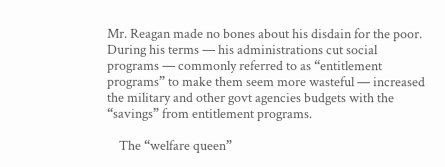Mr. Reagan made no bones about his disdain for the poor. During his terms — his administrations cut social programs — commonly referred to as “entitlement programs” to make them seem more wasteful — increased the military and other govt agencies budgets with the “savings” from entitlement programs.

    The “welfare queen”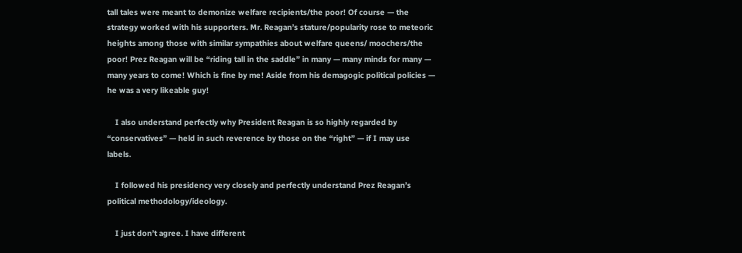tall tales were meant to demonize welfare recipients/the poor! Of course — the strategy worked with his supporters. Mr. Reagan’s stature/popularity rose to meteoric heights among those with similar sympathies about welfare queens/ moochers/the poor! Prez Reagan will be “riding tall in the saddle” in many — many minds for many — many years to come! Which is fine by me! Aside from his demagogic political policies — he was a very likeable guy!

    I also understand perfectly why President Reagan is so highly regarded by “conservatives” — held in such reverence by those on the “right” — if I may use labels.

    I followed his presidency very closely and perfectly understand Prez Reagan’s political methodology/ideology.

    I just don’t agree. I have different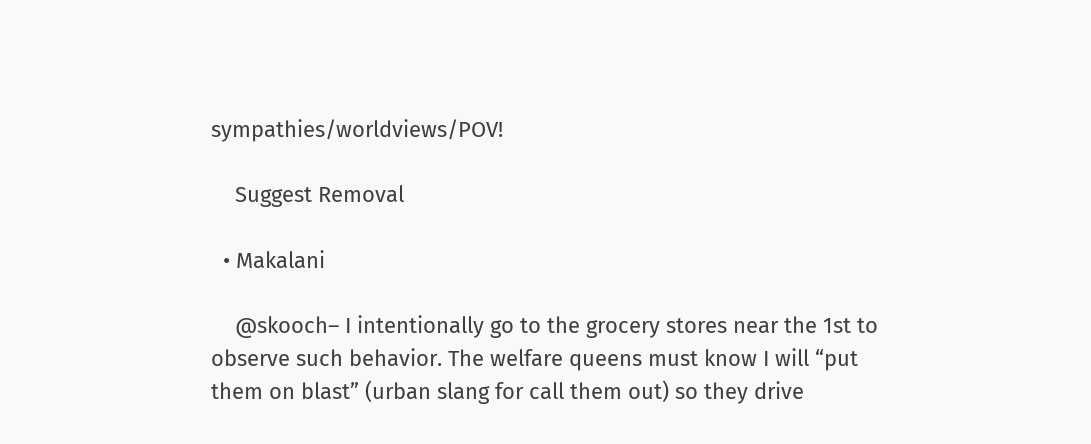sympathies/worldviews/POV!

    Suggest Removal

  • Makalani

    @skooch– I intentionally go to the grocery stores near the 1st to observe such behavior. The welfare queens must know I will “put them on blast” (urban slang for call them out) so they drive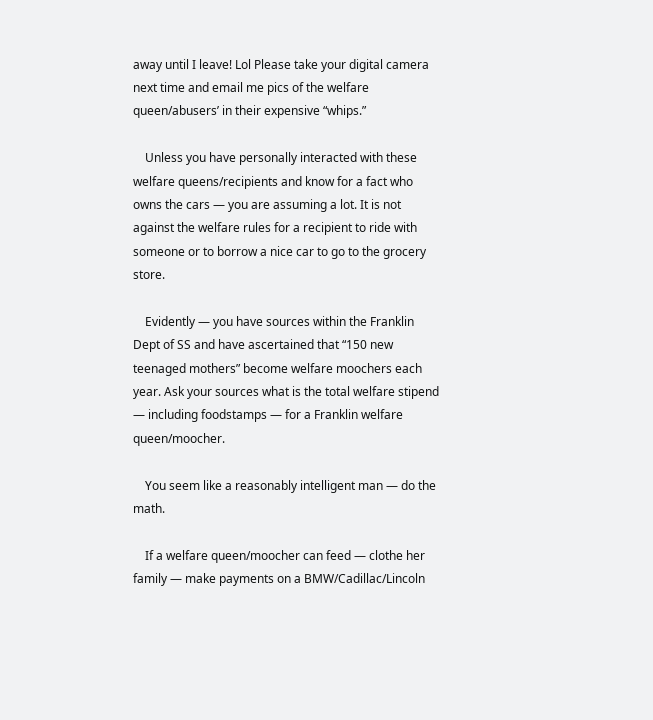away until I leave! Lol Please take your digital camera next time and email me pics of the welfare queen/abusers’ in their expensive “whips.”

    Unless you have personally interacted with these welfare queens/recipients and know for a fact who owns the cars — you are assuming a lot. It is not against the welfare rules for a recipient to ride with someone or to borrow a nice car to go to the grocery store.

    Evidently — you have sources within the Franklin Dept of SS and have ascertained that “150 new teenaged mothers” become welfare moochers each year. Ask your sources what is the total welfare stipend — including foodstamps — for a Franklin welfare queen/moocher.

    You seem like a reasonably intelligent man — do the math.

    If a welfare queen/moocher can feed — clothe her family — make payments on a BMW/Cadillac/Lincoln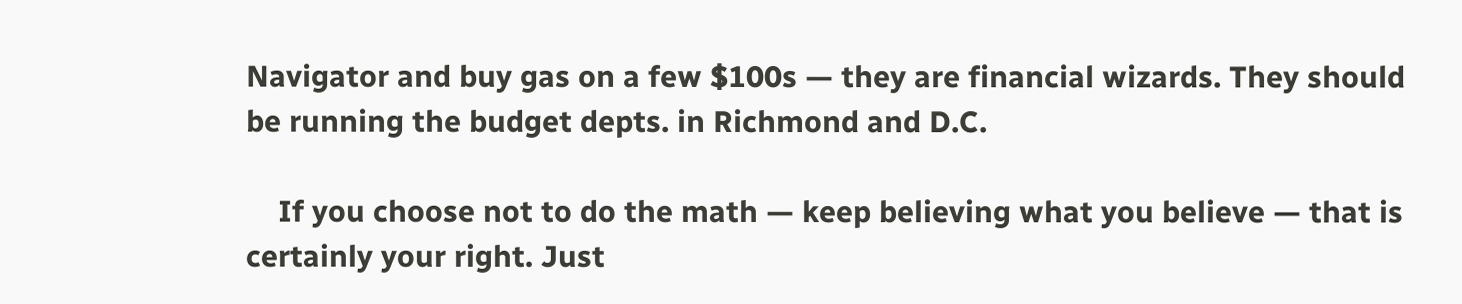Navigator and buy gas on a few $100s — they are financial wizards. They should be running the budget depts. in Richmond and D.C.

    If you choose not to do the math — keep believing what you believe — that is certainly your right. Just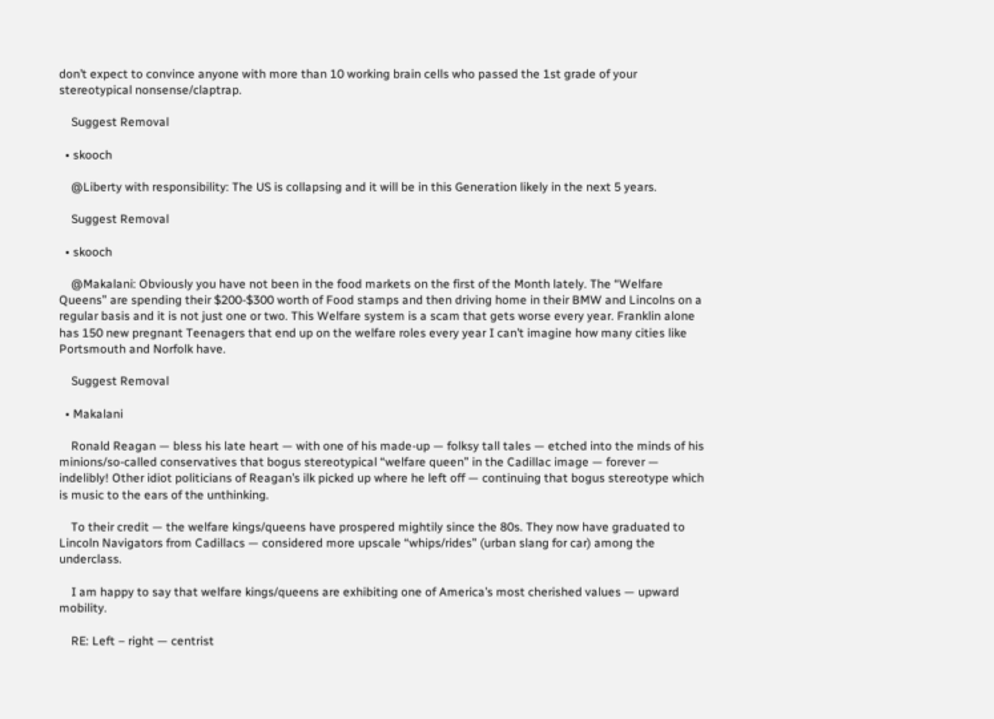don’t expect to convince anyone with more than 10 working brain cells who passed the 1st grade of your stereotypical nonsense/claptrap.

    Suggest Removal

  • skooch

    @Liberty with responsibility: The US is collapsing and it will be in this Generation likely in the next 5 years.

    Suggest Removal

  • skooch

    @Makalani: Obviously you have not been in the food markets on the first of the Month lately. The “Welfare Queens” are spending their $200-$300 worth of Food stamps and then driving home in their BMW and Lincolns on a regular basis and it is not just one or two. This Welfare system is a scam that gets worse every year. Franklin alone has 150 new pregnant Teenagers that end up on the welfare roles every year I can’t imagine how many cities like Portsmouth and Norfolk have.

    Suggest Removal

  • Makalani

    Ronald Reagan — bless his late heart — with one of his made-up — folksy tall tales — etched into the minds of his minions/so-called conservatives that bogus stereotypical “welfare queen” in the Cadillac image — forever — indelibly! Other idiot politicians of Reagan’s ilk picked up where he left off — continuing that bogus stereotype which is music to the ears of the unthinking.

    To their credit — the welfare kings/queens have prospered mightily since the 80s. They now have graduated to Lincoln Navigators from Cadillacs — considered more upscale “whips/rides” (urban slang for car) among the underclass.

    I am happy to say that welfare kings/queens are exhibiting one of America’s most cherished values — upward mobility.

    RE: Left – right — centrist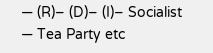— (R)– (D)– (I)– Socialist — Tea Party etc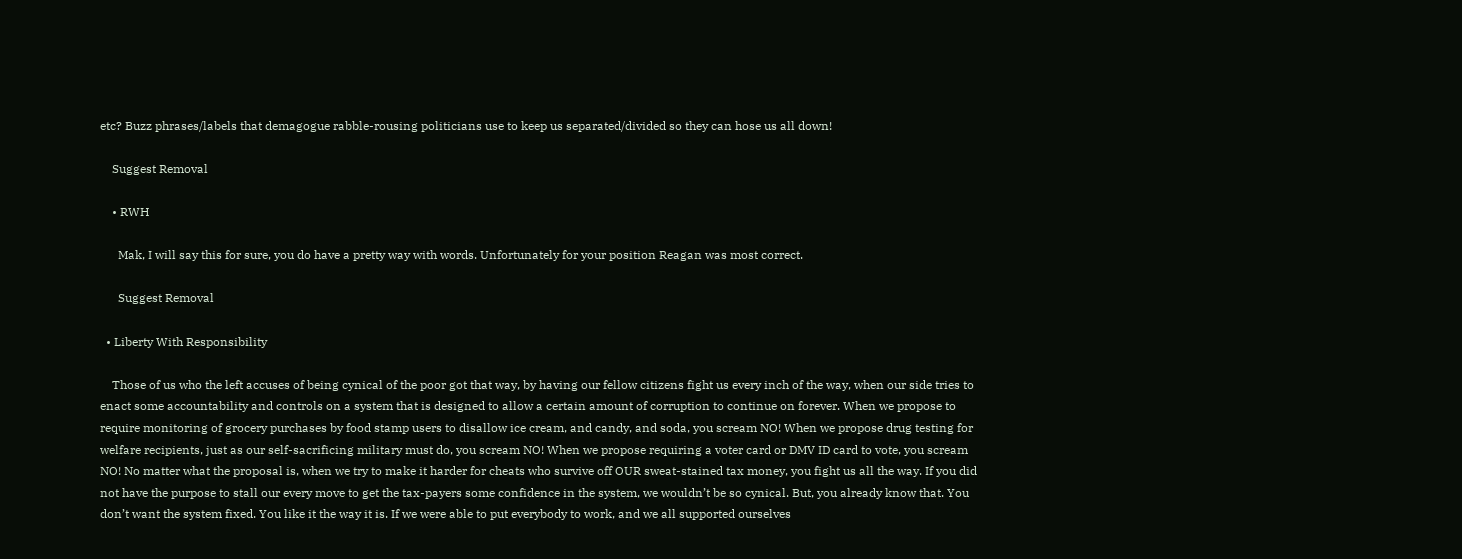etc? Buzz phrases/labels that demagogue rabble-rousing politicians use to keep us separated/divided so they can hose us all down!

    Suggest Removal

    • RWH

      Mak, I will say this for sure, you do have a pretty way with words. Unfortunately for your position Reagan was most correct.

      Suggest Removal

  • Liberty With Responsibility

    Those of us who the left accuses of being cynical of the poor got that way, by having our fellow citizens fight us every inch of the way, when our side tries to enact some accountability and controls on a system that is designed to allow a certain amount of corruption to continue on forever. When we propose to require monitoring of grocery purchases by food stamp users to disallow ice cream, and candy, and soda, you scream NO! When we propose drug testing for welfare recipients, just as our self-sacrificing military must do, you scream NO! When we propose requiring a voter card or DMV ID card to vote, you scream NO! No matter what the proposal is, when we try to make it harder for cheats who survive off OUR sweat-stained tax money, you fight us all the way. If you did not have the purpose to stall our every move to get the tax-payers some confidence in the system, we wouldn’t be so cynical. But, you already know that. You don’t want the system fixed. You like it the way it is. If we were able to put everybody to work, and we all supported ourselves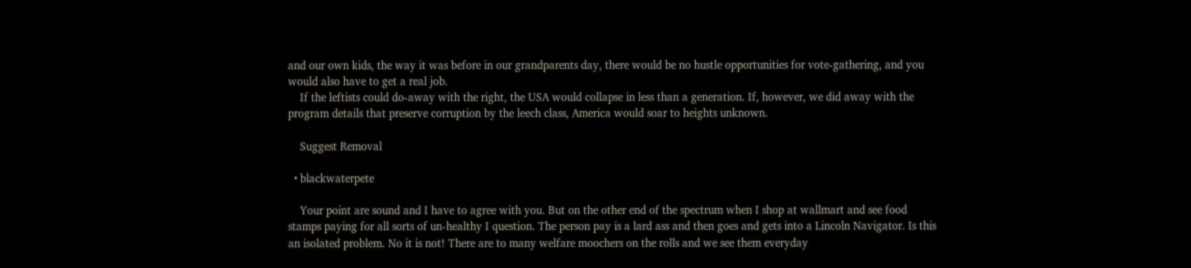and our own kids, the way it was before in our grandparents day, there would be no hustle opportunities for vote-gathering, and you would also have to get a real job.
    If the leftists could do-away with the right, the USA would collapse in less than a generation. If, however, we did away with the program details that preserve corruption by the leech class, America would soar to heights unknown.

    Suggest Removal

  • blackwaterpete

    Your point are sound and I have to agree with you. But on the other end of the spectrum when I shop at wallmart and see food stamps paying for all sorts of un-healthy I question. The person pay is a lard ass and then goes and gets into a Lincoln Navigator. Is this an isolated problem. No it is not! There are to many welfare moochers on the rolls and we see them everyday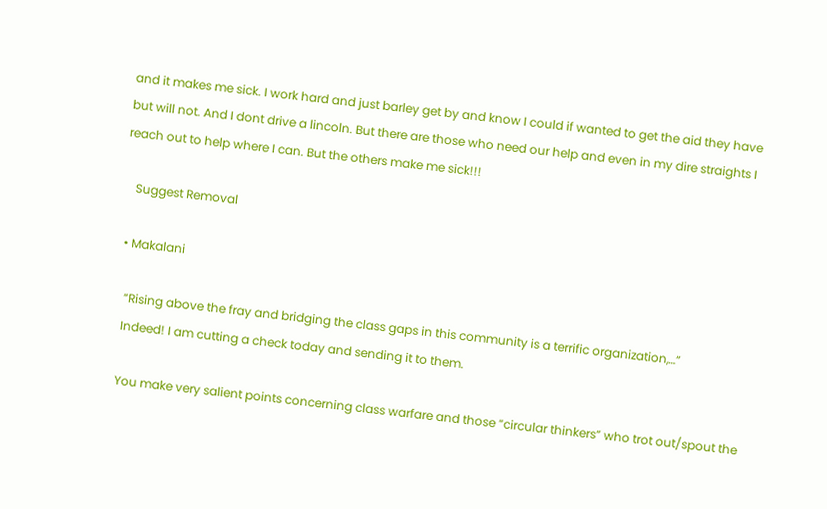and it makes me sick. I work hard and just barley get by and know I could if wanted to get the aid they have but will not. And I dont drive a lincoln. But there are those who need our help and even in my dire straights I reach out to help where I can. But the others make me sick!!!

    Suggest Removal

  • Makalani

    “Rising above the fray and bridging the class gaps in this community is a terrific organization,…”
    Indeed! I am cutting a check today and sending it to them.

    You make very salient points concerning class warfare and those “circular thinkers” who trot out/spout the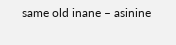same old inane – asinine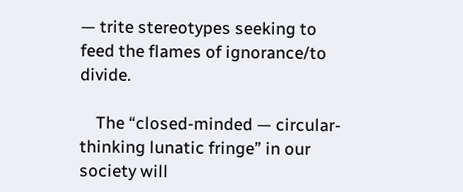— trite stereotypes seeking to feed the flames of ignorance/to divide.

    The “closed-minded — circular-thinking lunatic fringe” in our society will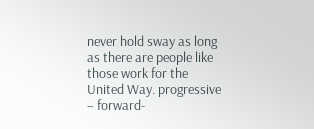never hold sway as long as there are people like those work for the United Way. progressive – forward-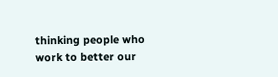thinking people who work to better our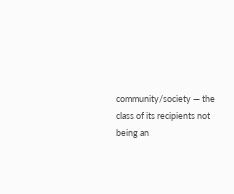community/society — the class of its recipients not being an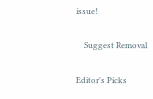issue!

    Suggest Removal

Editor's Picks